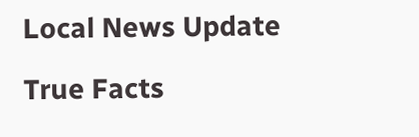Local News Update

True Facts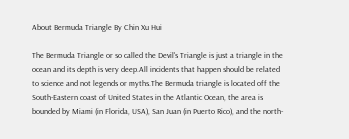About Bermuda Triangle By Chin Xu Hui

The Bermuda Triangle or so called the Devil's Triangle is just a triangle in the ocean and its depth is very deep.All incidents that happen should be related to science and not legends or myths.The Bermuda triangle is located off the South-Eastern coast of United States in the Atlantic Ocean, the area is bounded by Miami (in Florida, USA), San Juan (in Puerto Rico), and the north-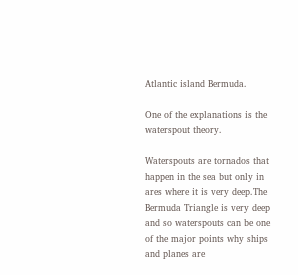Atlantic island Bermuda.

One of the explanations is the waterspout theory.

Waterspouts are tornados that happen in the sea but only in ares where it is very deep.The Bermuda Triangle is very deep and so waterspouts can be one of the major points why ships and planes are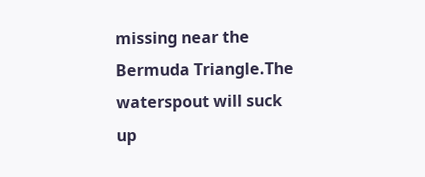missing near the Bermuda Triangle.The waterspout will suck up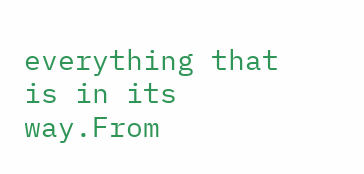everything that is in its way.From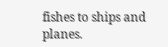fishes to ships and planes.